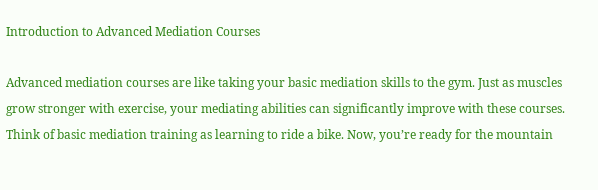Introduction to Advanced Mediation Courses

Advanced mediation courses are like taking your basic mediation skills to the gym. Just as muscles grow stronger with exercise, your mediating abilities can significantly improve with these courses. Think of basic mediation training as learning to ride a bike. Now, you’re ready for the mountain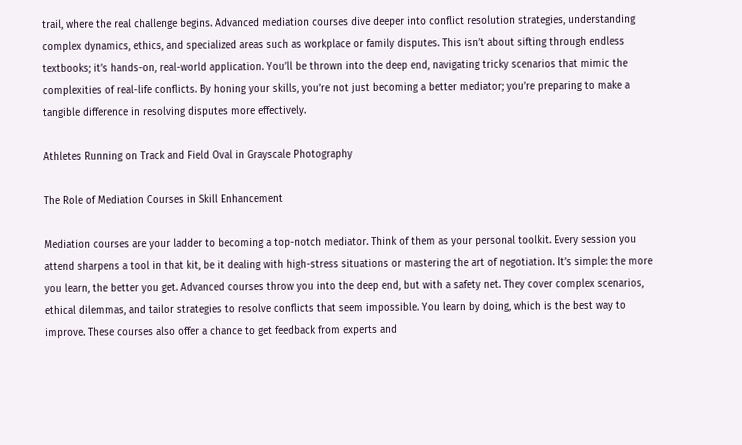trail, where the real challenge begins. Advanced mediation courses dive deeper into conflict resolution strategies, understanding complex dynamics, ethics, and specialized areas such as workplace or family disputes. This isn’t about sifting through endless textbooks; it’s hands-on, real-world application. You’ll be thrown into the deep end, navigating tricky scenarios that mimic the complexities of real-life conflicts. By honing your skills, you’re not just becoming a better mediator; you’re preparing to make a tangible difference in resolving disputes more effectively.

Athletes Running on Track and Field Oval in Grayscale Photography

The Role of Mediation Courses in Skill Enhancement

Mediation courses are your ladder to becoming a top-notch mediator. Think of them as your personal toolkit. Every session you attend sharpens a tool in that kit, be it dealing with high-stress situations or mastering the art of negotiation. It’s simple: the more you learn, the better you get. Advanced courses throw you into the deep end, but with a safety net. They cover complex scenarios, ethical dilemmas, and tailor strategies to resolve conflicts that seem impossible. You learn by doing, which is the best way to improve. These courses also offer a chance to get feedback from experts and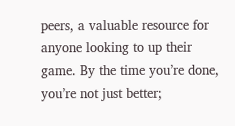peers, a valuable resource for anyone looking to up their game. By the time you’re done, you’re not just better;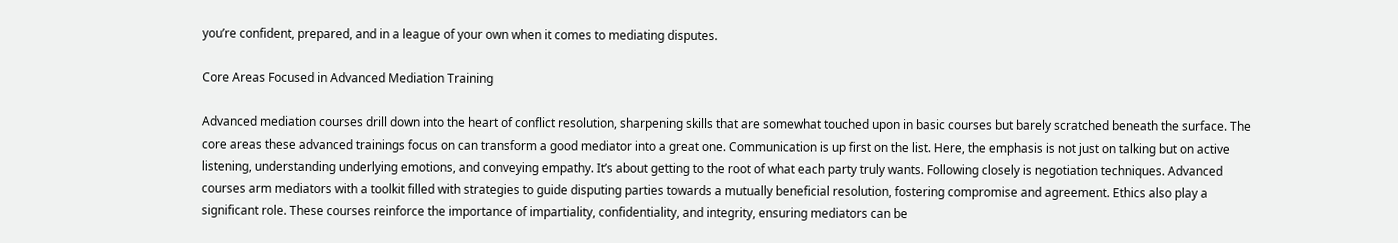you’re confident, prepared, and in a league of your own when it comes to mediating disputes.

Core Areas Focused in Advanced Mediation Training

Advanced mediation courses drill down into the heart of conflict resolution, sharpening skills that are somewhat touched upon in basic courses but barely scratched beneath the surface. The core areas these advanced trainings focus on can transform a good mediator into a great one. Communication is up first on the list. Here, the emphasis is not just on talking but on active listening, understanding underlying emotions, and conveying empathy. It’s about getting to the root of what each party truly wants. Following closely is negotiation techniques. Advanced courses arm mediators with a toolkit filled with strategies to guide disputing parties towards a mutually beneficial resolution, fostering compromise and agreement. Ethics also play a significant role. These courses reinforce the importance of impartiality, confidentiality, and integrity, ensuring mediators can be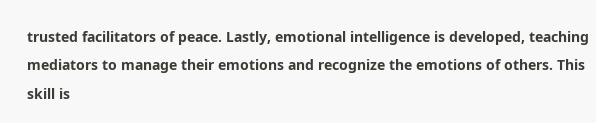trusted facilitators of peace. Lastly, emotional intelligence is developed, teaching mediators to manage their emotions and recognize the emotions of others. This skill is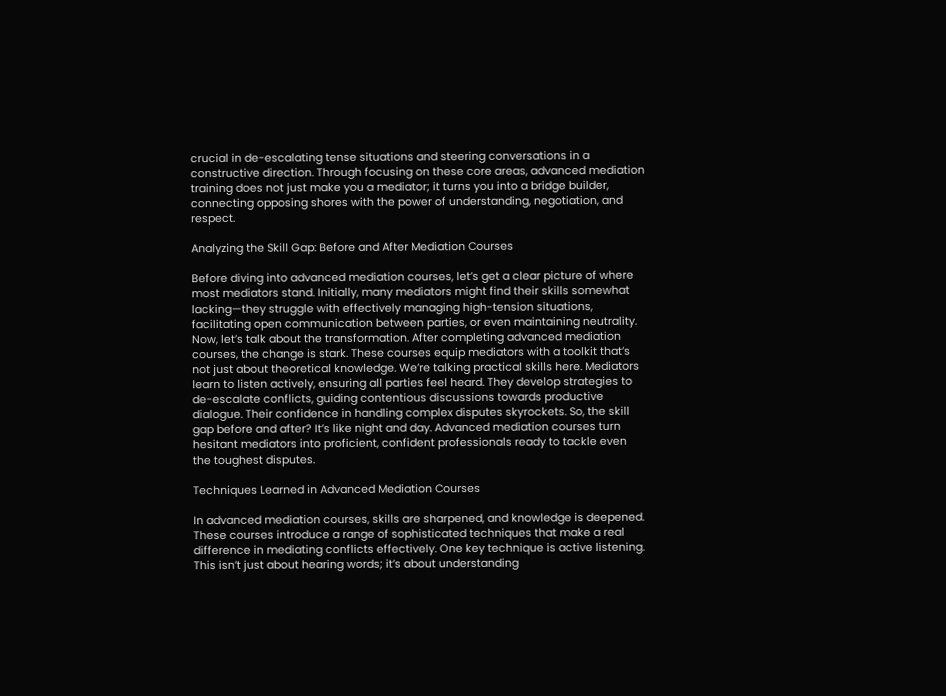crucial in de-escalating tense situations and steering conversations in a constructive direction. Through focusing on these core areas, advanced mediation training does not just make you a mediator; it turns you into a bridge builder, connecting opposing shores with the power of understanding, negotiation, and respect.

Analyzing the Skill Gap: Before and After Mediation Courses

Before diving into advanced mediation courses, let’s get a clear picture of where most mediators stand. Initially, many mediators might find their skills somewhat lacking—they struggle with effectively managing high-tension situations, facilitating open communication between parties, or even maintaining neutrality. Now, let’s talk about the transformation. After completing advanced mediation courses, the change is stark. These courses equip mediators with a toolkit that’s not just about theoretical knowledge. We’re talking practical skills here. Mediators learn to listen actively, ensuring all parties feel heard. They develop strategies to de-escalate conflicts, guiding contentious discussions towards productive dialogue. Their confidence in handling complex disputes skyrockets. So, the skill gap before and after? It’s like night and day. Advanced mediation courses turn hesitant mediators into proficient, confident professionals ready to tackle even the toughest disputes.

Techniques Learned in Advanced Mediation Courses

In advanced mediation courses, skills are sharpened, and knowledge is deepened. These courses introduce a range of sophisticated techniques that make a real difference in mediating conflicts effectively. One key technique is active listening. This isn’t just about hearing words; it’s about understanding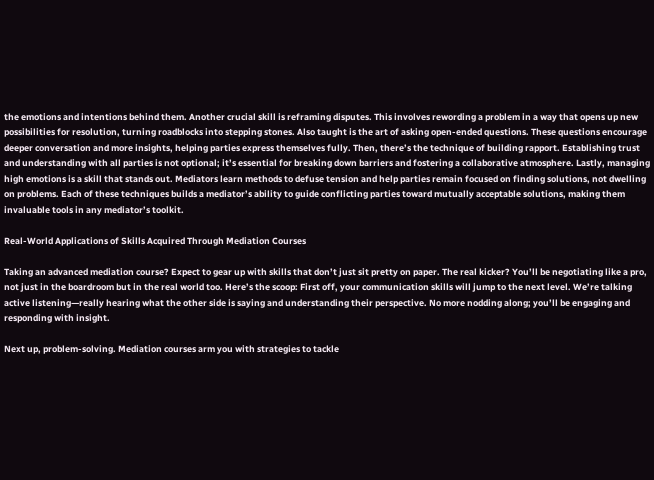the emotions and intentions behind them. Another crucial skill is reframing disputes. This involves rewording a problem in a way that opens up new possibilities for resolution, turning roadblocks into stepping stones. Also taught is the art of asking open-ended questions. These questions encourage deeper conversation and more insights, helping parties express themselves fully. Then, there’s the technique of building rapport. Establishing trust and understanding with all parties is not optional; it’s essential for breaking down barriers and fostering a collaborative atmosphere. Lastly, managing high emotions is a skill that stands out. Mediators learn methods to defuse tension and help parties remain focused on finding solutions, not dwelling on problems. Each of these techniques builds a mediator’s ability to guide conflicting parties toward mutually acceptable solutions, making them invaluable tools in any mediator’s toolkit.

Real-World Applications of Skills Acquired Through Mediation Courses

Taking an advanced mediation course? Expect to gear up with skills that don’t just sit pretty on paper. The real kicker? You’ll be negotiating like a pro, not just in the boardroom but in the real world too. Here’s the scoop: First off, your communication skills will jump to the next level. We’re talking active listening—really hearing what the other side is saying and understanding their perspective. No more nodding along; you’ll be engaging and responding with insight.

Next up, problem-solving. Mediation courses arm you with strategies to tackle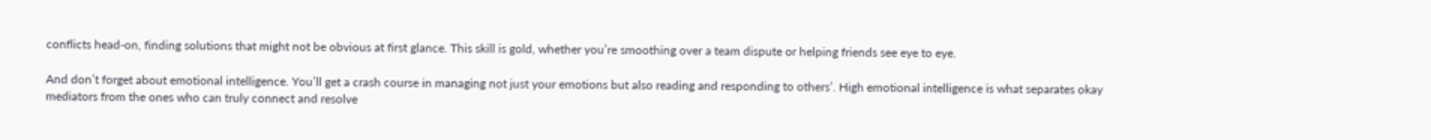conflicts head-on, finding solutions that might not be obvious at first glance. This skill is gold, whether you’re smoothing over a team dispute or helping friends see eye to eye.

And don’t forget about emotional intelligence. You’ll get a crash course in managing not just your emotions but also reading and responding to others’. High emotional intelligence is what separates okay mediators from the ones who can truly connect and resolve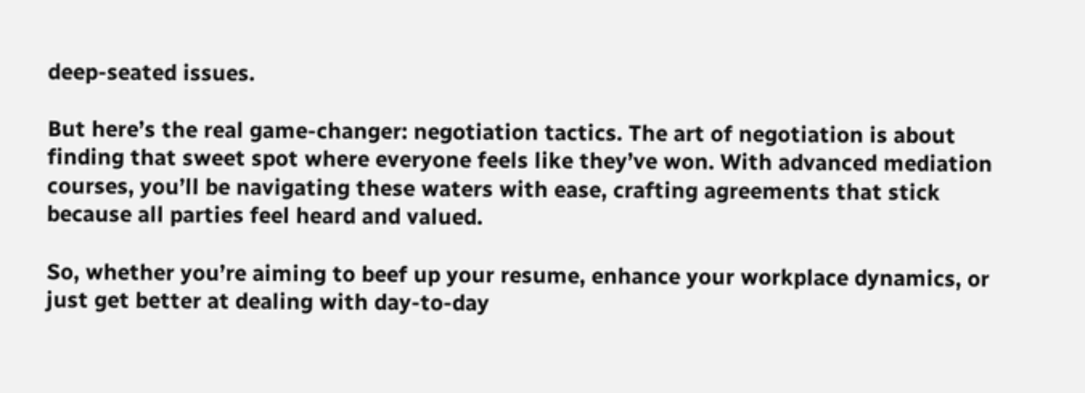deep-seated issues.

But here’s the real game-changer: negotiation tactics. The art of negotiation is about finding that sweet spot where everyone feels like they’ve won. With advanced mediation courses, you’ll be navigating these waters with ease, crafting agreements that stick because all parties feel heard and valued.

So, whether you’re aiming to beef up your resume, enhance your workplace dynamics, or just get better at dealing with day-to-day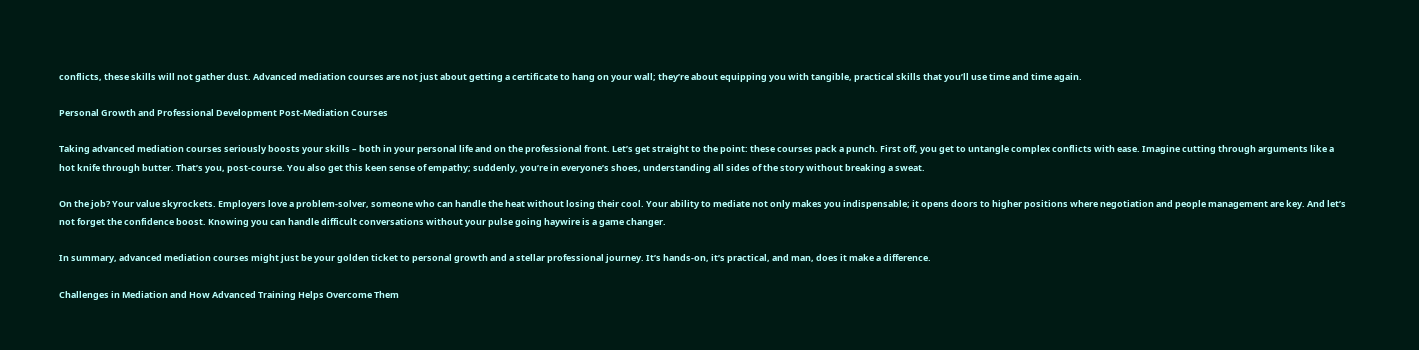conflicts, these skills will not gather dust. Advanced mediation courses are not just about getting a certificate to hang on your wall; they’re about equipping you with tangible, practical skills that you’ll use time and time again.

Personal Growth and Professional Development Post-Mediation Courses

Taking advanced mediation courses seriously boosts your skills – both in your personal life and on the professional front. Let’s get straight to the point: these courses pack a punch. First off, you get to untangle complex conflicts with ease. Imagine cutting through arguments like a hot knife through butter. That’s you, post-course. You also get this keen sense of empathy; suddenly, you’re in everyone’s shoes, understanding all sides of the story without breaking a sweat.

On the job? Your value skyrockets. Employers love a problem-solver, someone who can handle the heat without losing their cool. Your ability to mediate not only makes you indispensable; it opens doors to higher positions where negotiation and people management are key. And let’s not forget the confidence boost. Knowing you can handle difficult conversations without your pulse going haywire is a game changer.

In summary, advanced mediation courses might just be your golden ticket to personal growth and a stellar professional journey. It’s hands-on, it’s practical, and man, does it make a difference.

Challenges in Mediation and How Advanced Training Helps Overcome Them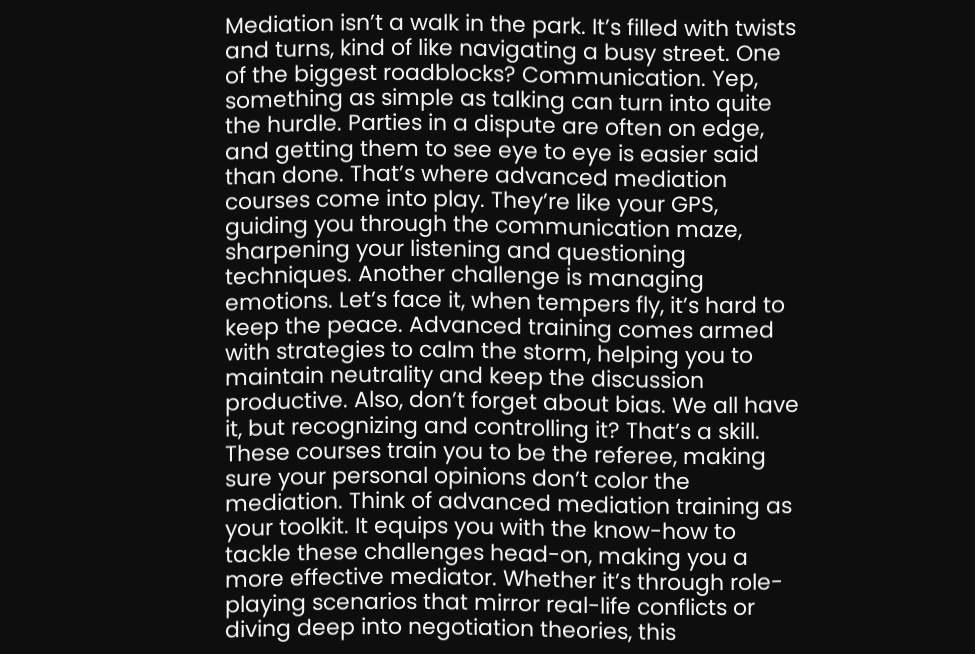Mediation isn’t a walk in the park. It’s filled with twists and turns, kind of like navigating a busy street. One of the biggest roadblocks? Communication. Yep, something as simple as talking can turn into quite the hurdle. Parties in a dispute are often on edge, and getting them to see eye to eye is easier said than done. That’s where advanced mediation courses come into play. They’re like your GPS, guiding you through the communication maze, sharpening your listening and questioning techniques. Another challenge is managing emotions. Let’s face it, when tempers fly, it’s hard to keep the peace. Advanced training comes armed with strategies to calm the storm, helping you to maintain neutrality and keep the discussion productive. Also, don’t forget about bias. We all have it, but recognizing and controlling it? That’s a skill. These courses train you to be the referee, making sure your personal opinions don’t color the mediation. Think of advanced mediation training as your toolkit. It equips you with the know-how to tackle these challenges head-on, making you a more effective mediator. Whether it’s through role-playing scenarios that mirror real-life conflicts or diving deep into negotiation theories, this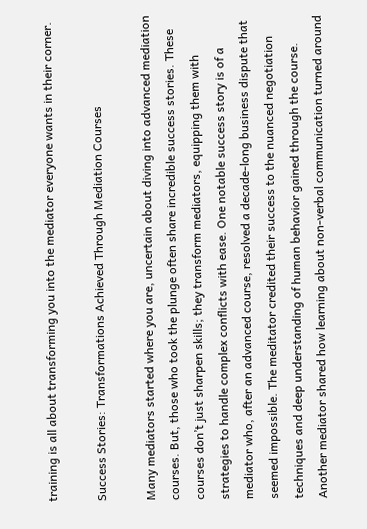training is all about transforming you into the mediator everyone wants in their corner.

Success Stories: Transformations Achieved Through Mediation Courses

Many mediators started where you are, uncertain about diving into advanced mediation courses. But, those who took the plunge often share incredible success stories. These courses don’t just sharpen skills; they transform mediators, equipping them with strategies to handle complex conflicts with ease. One notable success story is of a mediator who, after an advanced course, resolved a decade-long business dispute that seemed impossible. The meditator credited their success to the nuanced negotiation techniques and deep understanding of human behavior gained through the course. Another mediator shared how learning about non-verbal communication turned around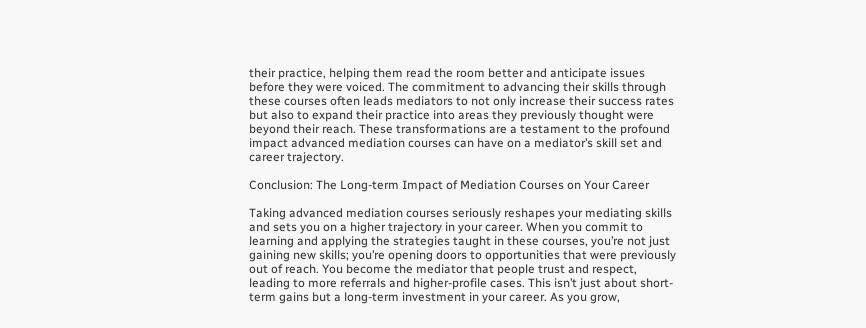their practice, helping them read the room better and anticipate issues before they were voiced. The commitment to advancing their skills through these courses often leads mediators to not only increase their success rates but also to expand their practice into areas they previously thought were beyond their reach. These transformations are a testament to the profound impact advanced mediation courses can have on a mediator’s skill set and career trajectory.

Conclusion: The Long-term Impact of Mediation Courses on Your Career

Taking advanced mediation courses seriously reshapes your mediating skills and sets you on a higher trajectory in your career. When you commit to learning and applying the strategies taught in these courses, you’re not just gaining new skills; you’re opening doors to opportunities that were previously out of reach. You become the mediator that people trust and respect, leading to more referrals and higher-profile cases. This isn’t just about short-term gains but a long-term investment in your career. As you grow,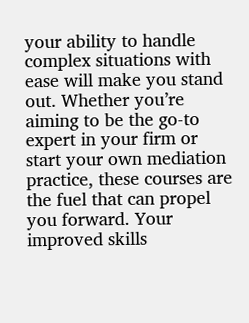your ability to handle complex situations with ease will make you stand out. Whether you’re aiming to be the go-to expert in your firm or start your own mediation practice, these courses are the fuel that can propel you forward. Your improved skills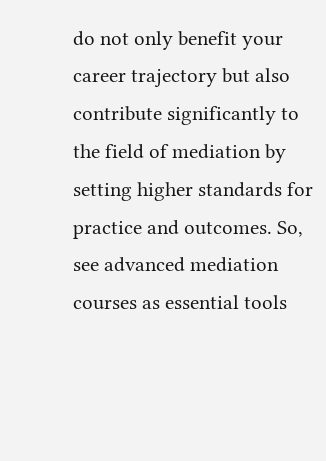do not only benefit your career trajectory but also contribute significantly to the field of mediation by setting higher standards for practice and outcomes. So, see advanced mediation courses as essential tools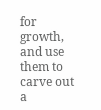for growth, and use them to carve out a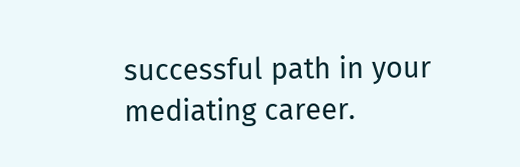successful path in your mediating career.